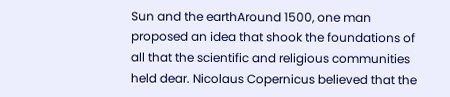Sun and the earthAround 1500, one man proposed an idea that shook the foundations of all that the scientific and religious communities held dear. Nicolaus Copernicus believed that the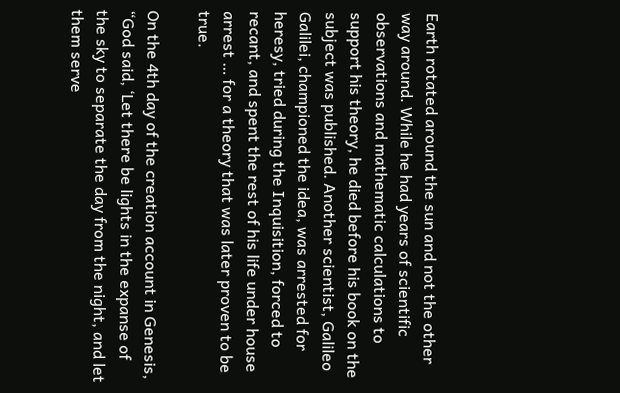Earth rotated around the sun and not the other way around. While he had years of scientific observations and mathematic calculations to support his theory, he died before his book on the subject was published. Another scientist, Galileo Galilei, championed the idea, was arrested for heresy, tried during the Inquisition, forced to recant, and spent the rest of his life under house arrest … for a theory that was later proven to be true.

On the 4th day of the creation account in Genesis, “God said, ‘Let there be lights in the expanse of the sky to separate the day from the night, and let them serve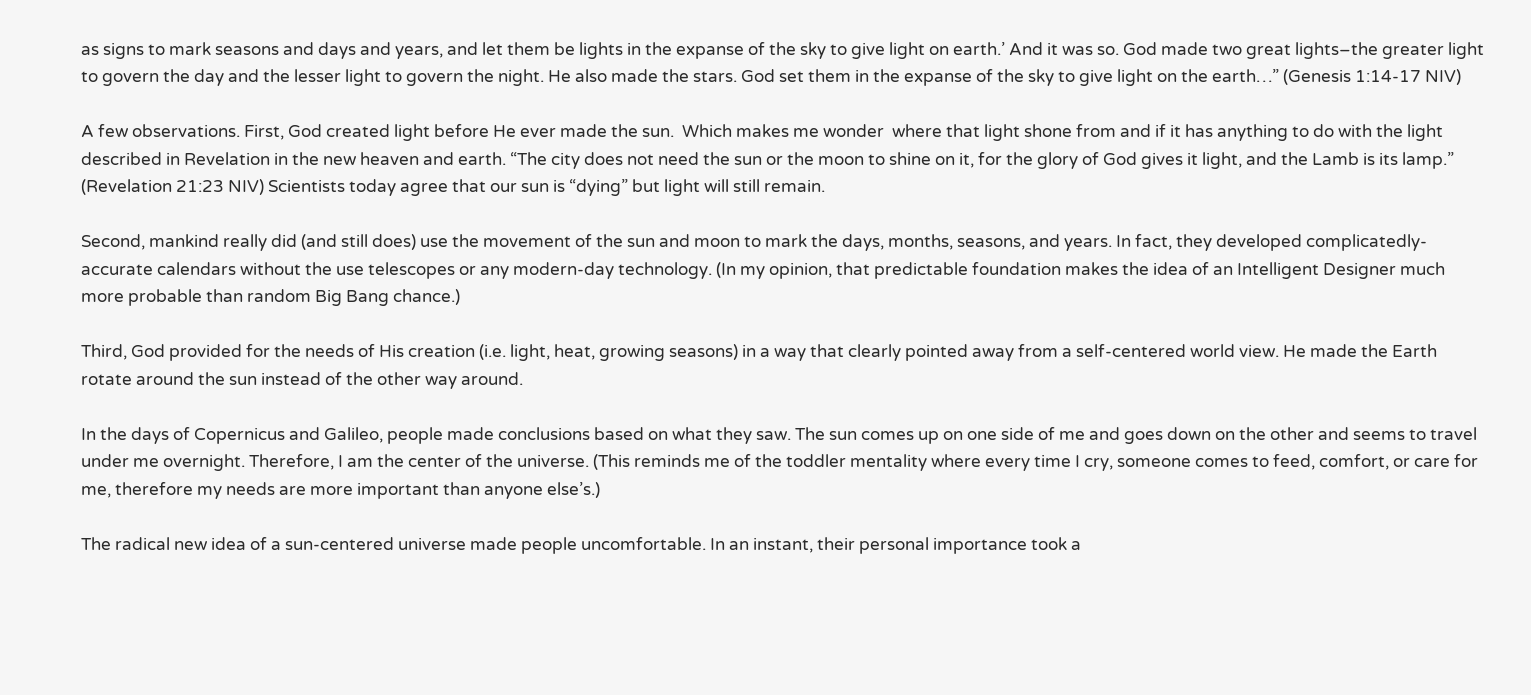as signs to mark seasons and days and years, and let them be lights in the expanse of the sky to give light on earth.’ And it was so. God made two great lights–the greater light to govern the day and the lesser light to govern the night. He also made the stars. God set them in the expanse of the sky to give light on the earth…” (Genesis 1:14-17 NIV)

A few observations. First, God created light before He ever made the sun.  Which makes me wonder  where that light shone from and if it has anything to do with the light described in Revelation in the new heaven and earth. “The city does not need the sun or the moon to shine on it, for the glory of God gives it light, and the Lamb is its lamp.” (Revelation 21:23 NIV) Scientists today agree that our sun is “dying” but light will still remain.

Second, mankind really did (and still does) use the movement of the sun and moon to mark the days, months, seasons, and years. In fact, they developed complicatedly-accurate calendars without the use telescopes or any modern-day technology. (In my opinion, that predictable foundation makes the idea of an Intelligent Designer much more probable than random Big Bang chance.)

Third, God provided for the needs of His creation (i.e. light, heat, growing seasons) in a way that clearly pointed away from a self-centered world view. He made the Earth rotate around the sun instead of the other way around.

In the days of Copernicus and Galileo, people made conclusions based on what they saw. The sun comes up on one side of me and goes down on the other and seems to travel under me overnight. Therefore, I am the center of the universe. (This reminds me of the toddler mentality where every time I cry, someone comes to feed, comfort, or care for me, therefore my needs are more important than anyone else’s.)

The radical new idea of a sun-centered universe made people uncomfortable. In an instant, their personal importance took a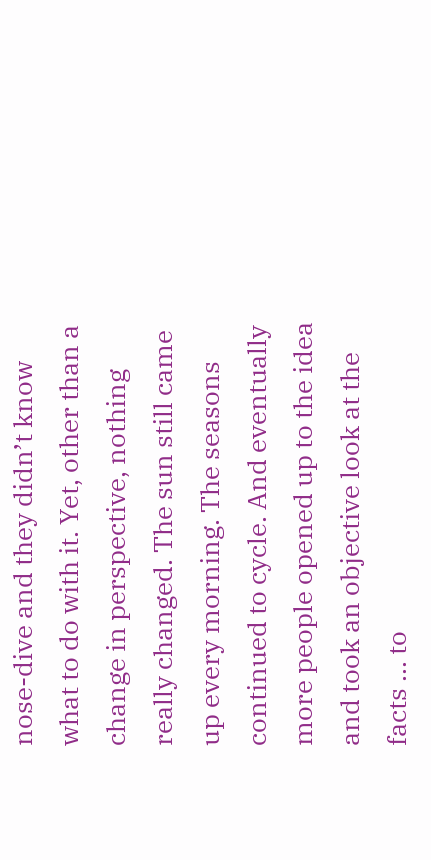nose-dive and they didn’t know what to do with it. Yet, other than a change in perspective, nothing really changed. The sun still came up every morning. The seasons continued to cycle. And eventually more people opened up to the idea and took an objective look at the facts … to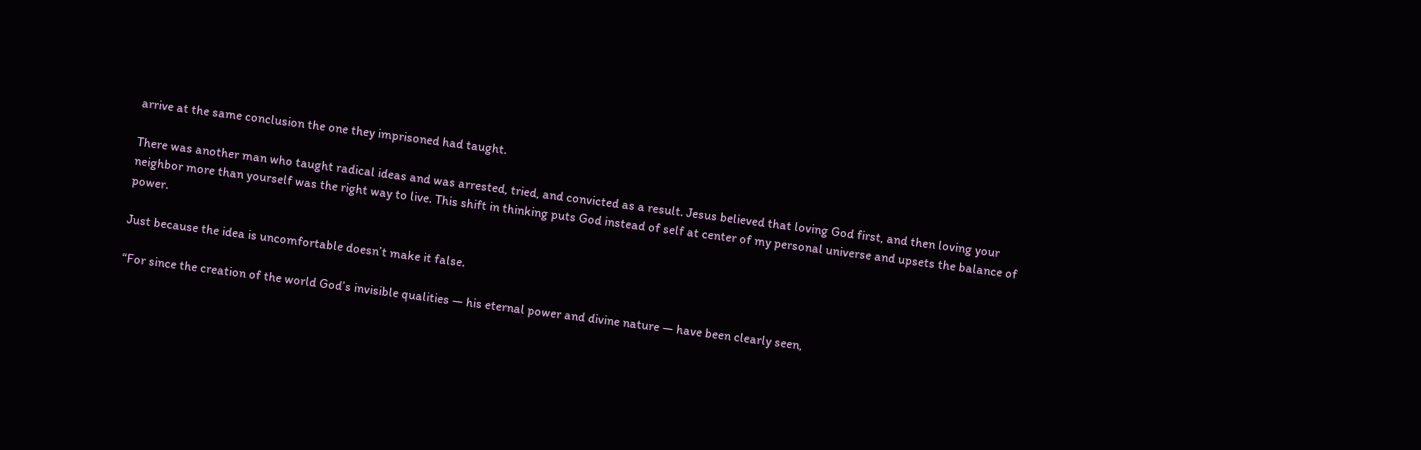arrive at the same conclusion the one they imprisoned had taught.

There was another man who taught radical ideas and was arrested, tried, and convicted as a result. Jesus believed that loving God first, and then loving your neighbor more than yourself was the right way to live. This shift in thinking puts God instead of self at center of my personal universe and upsets the balance of power.

Just because the idea is uncomfortable doesn’t make it false.

“For since the creation of the world God’s invisible qualities — his eternal power and divine nature — have been clearly seen,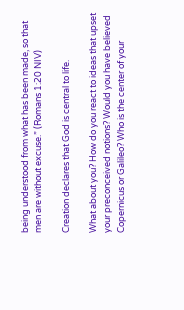being understood from what has been made, so that men are without excuse.” (Romans 1:20 NIV)

Creation declares that God is central to life.

What about you? How do you react to ideas that upset your preconceived notions? Would you have believed Copernicus or Galileo? Who is the center of your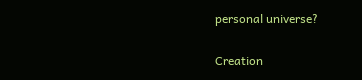personal universe?

Creation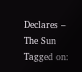Declares – The Sun
Tagged on: